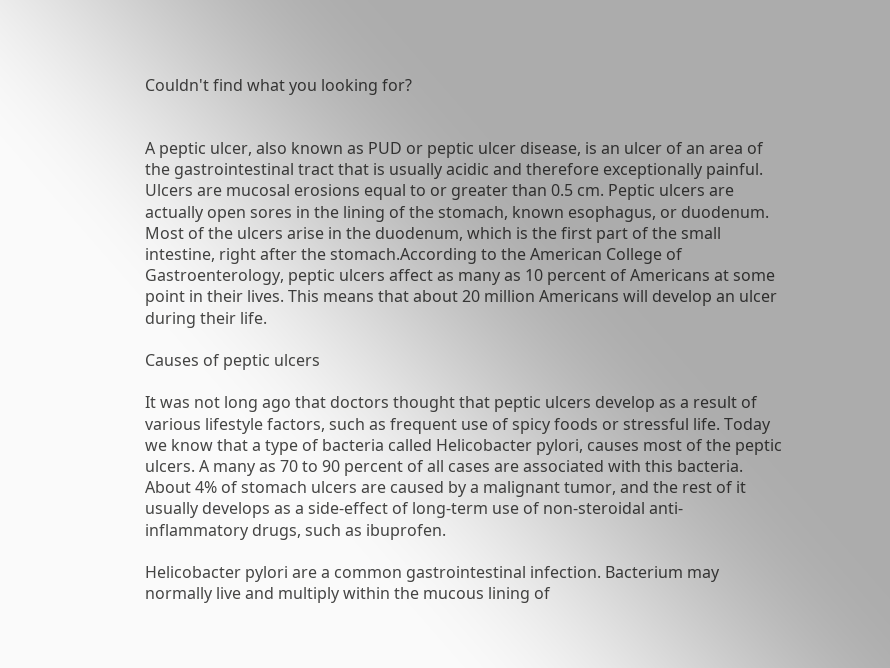Couldn't find what you looking for?


A peptic ulcer, also known as PUD or peptic ulcer disease, is an ulcer of an area of the gastrointestinal tract that is usually acidic and therefore exceptionally painful. Ulcers are mucosal erosions equal to or greater than 0.5 cm. Peptic ulcers are actually open sores in the lining of the stomach, known esophagus, or duodenum. Most of the ulcers arise in the duodenum, which is the first part of the small intestine, right after the stomach.According to the American College of Gastroenterology, peptic ulcers affect as many as 10 percent of Americans at some point in their lives. This means that about 20 million Americans will develop an ulcer during their life.

Causes of peptic ulcers

It was not long ago that doctors thought that peptic ulcers develop as a result of various lifestyle factors, such as frequent use of spicy foods or stressful life. Today we know that a type of bacteria called Helicobacter pylori, causes most of the peptic ulcers. A many as 70 to 90 percent of all cases are associated with this bacteria. About 4% of stomach ulcers are caused by a malignant tumor, and the rest of it usually develops as a side-effect of long-term use of non-steroidal anti-inflammatory drugs, such as ibuprofen.

Helicobacter pylori are a common gastrointestinal infection. Bacterium may normally live and multiply within the mucous lining of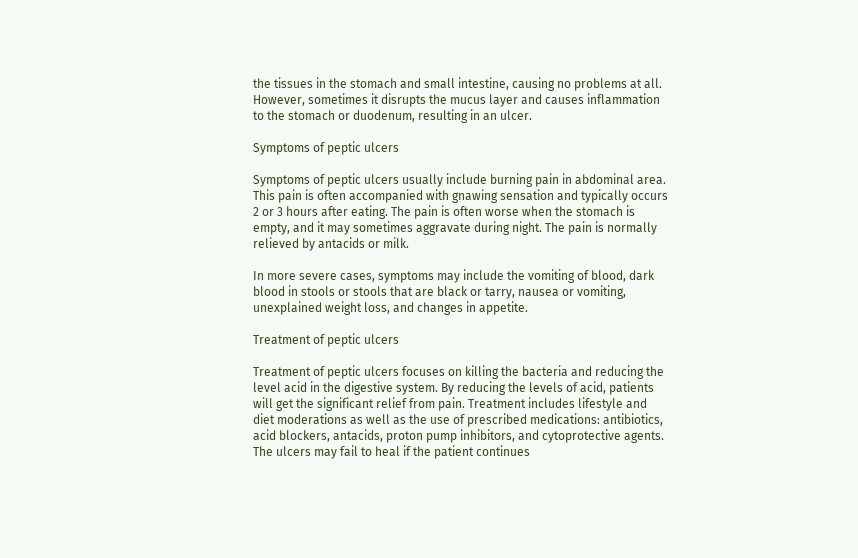the tissues in the stomach and small intestine, causing no problems at all. However, sometimes it disrupts the mucus layer and causes inflammation to the stomach or duodenum, resulting in an ulcer.

Symptoms of peptic ulcers

Symptoms of peptic ulcers usually include burning pain in abdominal area. This pain is often accompanied with gnawing sensation and typically occurs 2 or 3 hours after eating. The pain is often worse when the stomach is empty, and it may sometimes aggravate during night. The pain is normally relieved by antacids or milk.

In more severe cases, symptoms may include the vomiting of blood, dark blood in stools or stools that are black or tarry, nausea or vomiting, unexplained weight loss, and changes in appetite.

Treatment of peptic ulcers

Treatment of peptic ulcers focuses on killing the bacteria and reducing the level acid in the digestive system. By reducing the levels of acid, patients will get the significant relief from pain. Treatment includes lifestyle and diet moderations as well as the use of prescribed medications: antibiotics, acid blockers, antacids, proton pump inhibitors, and cytoprotective agents. The ulcers may fail to heal if the patient continues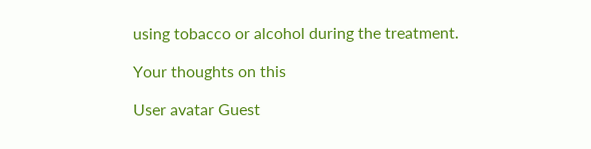using tobacco or alcohol during the treatment.

Your thoughts on this

User avatar Guest